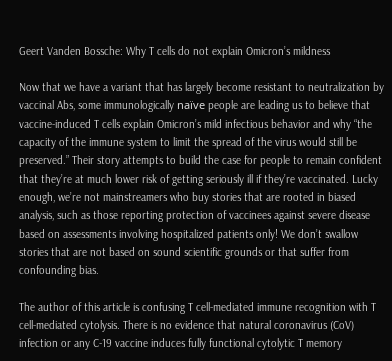Geert Vanden Bossche: Why T cells do not explain Omicron’s mildness

Now that we have a variant that has largely become resistant to neutralization by vaccinal Abs, some immunologically naïve people are leading us to believe that vaccine-induced T cells explain Omicron’s mild infectious behavior and why “the capacity of the immune system to limit the spread of the virus would still be preserved.” Their story attempts to build the case for people to remain confident that they’re at much lower risk of getting seriously ill if they’re vaccinated. Lucky enough, we’re not mainstreamers who buy stories that are rooted in biased analysis, such as those reporting protection of vaccinees against severe disease based on assessments involving hospitalized patients only! We don’t swallow stories that are not based on sound scientific grounds or that suffer from confounding bias.

The author of this article is confusing T cell-mediated immune recognition with T cell-mediated cytolysis. There is no evidence that natural coronavirus (CoV) infection or any C-19 vaccine induces fully functional cytolytic T memory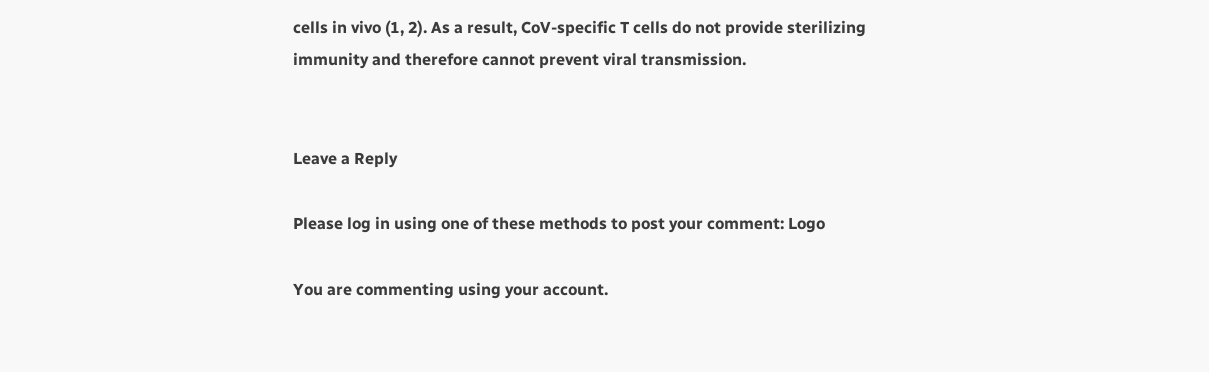cells in vivo (1, 2). As a result, CoV-specific T cells do not provide sterilizing immunity and therefore cannot prevent viral transmission.


Leave a Reply

Please log in using one of these methods to post your comment: Logo

You are commenting using your account.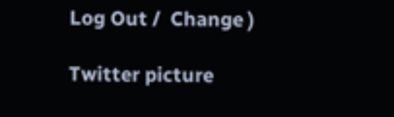Log Out /  Change )

Twitter picture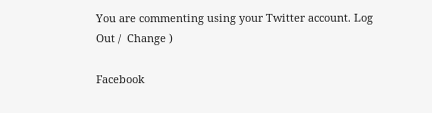You are commenting using your Twitter account. Log Out /  Change )

Facebook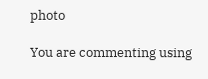photo

You are commenting using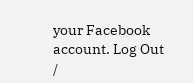your Facebook account. Log Out /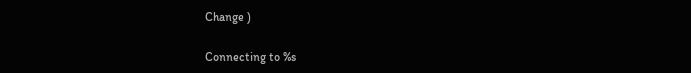Change )

Connecting to %s